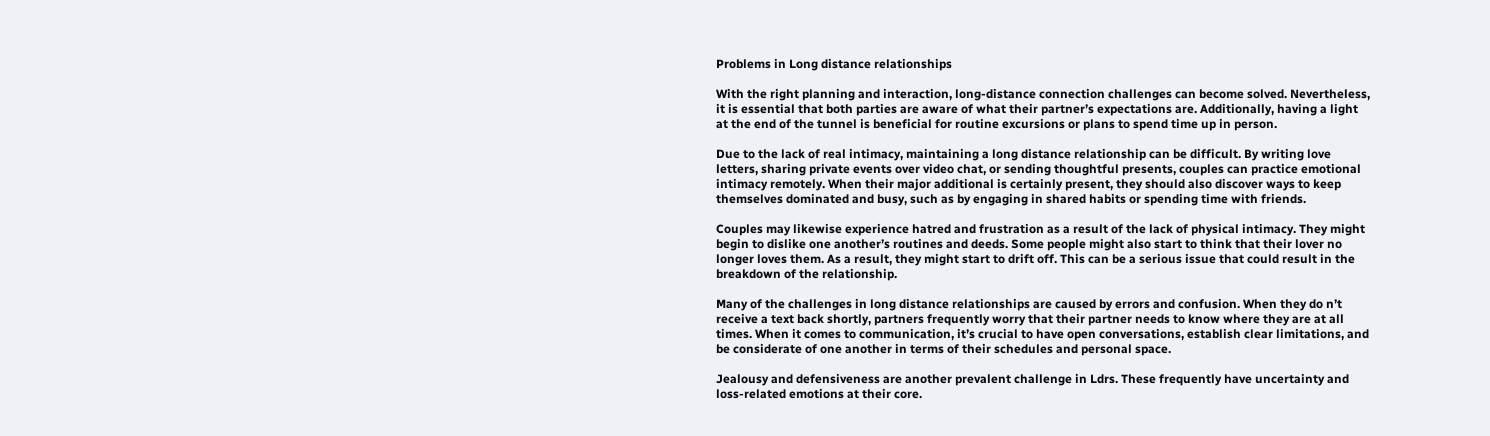Problems in Long distance relationships

With the right planning and interaction, long-distance connection challenges can become solved. Nevertheless, it is essential that both parties are aware of what their partner’s expectations are. Additionally, having a light at the end of the tunnel is beneficial for routine excursions or plans to spend time up in person.

Due to the lack of real intimacy, maintaining a long distance relationship can be difficult. By writing love letters, sharing private events over video chat, or sending thoughtful presents, couples can practice emotional intimacy remotely. When their major additional is certainly present, they should also discover ways to keep themselves dominated and busy, such as by engaging in shared habits or spending time with friends.

Couples may likewise experience hatred and frustration as a result of the lack of physical intimacy. They might begin to dislike one another’s routines and deeds. Some people might also start to think that their lover no longer loves them. As a result, they might start to drift off. This can be a serious issue that could result in the breakdown of the relationship.

Many of the challenges in long distance relationships are caused by errors and confusion. When they do n’t receive a text back shortly, partners frequently worry that their partner needs to know where they are at all times. When it comes to communication, it’s crucial to have open conversations, establish clear limitations, and be considerate of one another in terms of their schedules and personal space.

Jealousy and defensiveness are another prevalent challenge in Ldrs. These frequently have uncertainty and loss-related emotions at their core.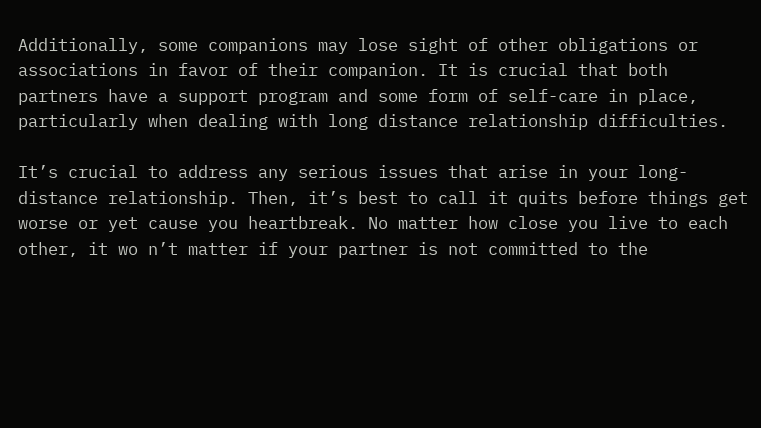Additionally, some companions may lose sight of other obligations or associations in favor of their companion. It is crucial that both partners have a support program and some form of self-care in place, particularly when dealing with long distance relationship difficulties.

It’s crucial to address any serious issues that arise in your long-distance relationship. Then, it’s best to call it quits before things get worse or yet cause you heartbreak. No matter how close you live to each other, it wo n’t matter if your partner is not committed to the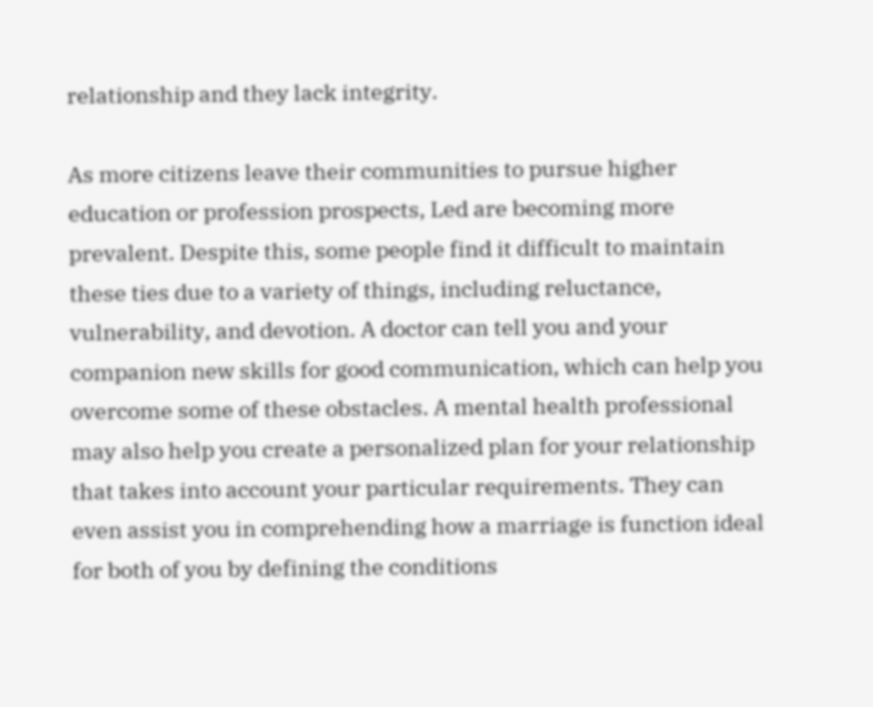relationship and they lack integrity.

As more citizens leave their communities to pursue higher education or profession prospects, Led are becoming more prevalent. Despite this, some people find it difficult to maintain these ties due to a variety of things, including reluctance, vulnerability, and devotion. A doctor can tell you and your companion new skills for good communication, which can help you overcome some of these obstacles. A mental health professional may also help you create a personalized plan for your relationship that takes into account your particular requirements. They can even assist you in comprehending how a marriage is function ideal for both of you by defining the conditions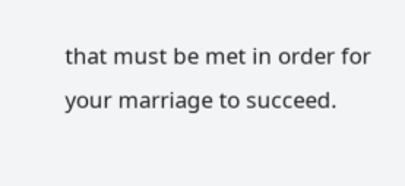that must be met in order for your marriage to succeed.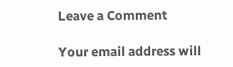Leave a Comment

Your email address will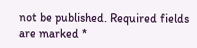not be published. Required fields are marked *